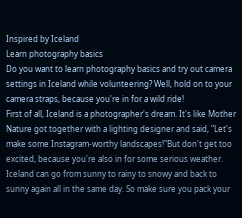Inspired by Iceland
Learn photography basics
Do you want to learn photography basics and try out camera settings in Iceland while volunteering? Well, hold on to your camera straps, because you're in for a wild ride!
First of all, Iceland is a photographer's dream. It's like Mother Nature got together with a lighting designer and said, "Let's make some Instagram-worthy landscapes!"But don't get too excited, because you're also in for some serious weather. Iceland can go from sunny to rainy to snowy and back to sunny again all in the same day. So make sure you pack your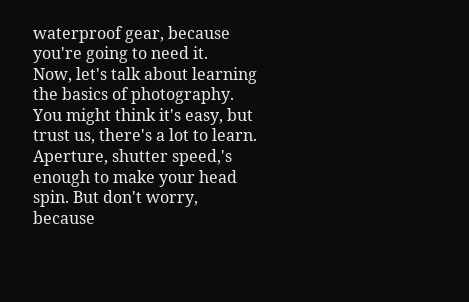waterproof gear, because you're going to need it.
Now, let's talk about learning the basics of photography. You might think it's easy, but trust us, there's a lot to learn. Aperture, shutter speed,'s enough to make your head spin. But don't worry, because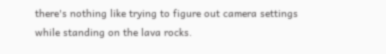there's nothing like trying to figure out camera settings while standing on the lava rocks.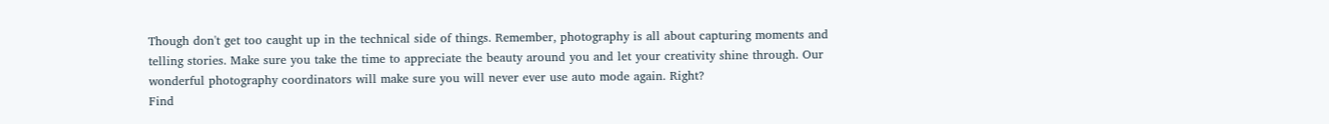Though don't get too caught up in the technical side of things. Remember, photography is all about capturing moments and telling stories. Make sure you take the time to appreciate the beauty around you and let your creativity shine through. Our wonderful photography coordinators will make sure you will never ever use auto mode again. Right?
Find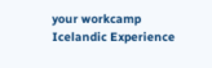your workcamp
Icelandic Experience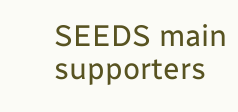SEEDS main supporters